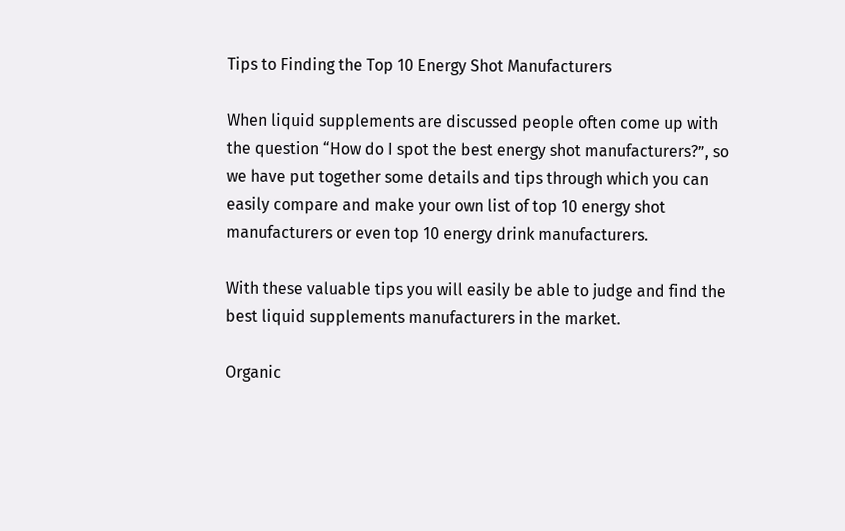Tips to Finding the Top 10 Energy Shot Manufacturers

When liquid supplements are discussed people often come up with the question “How do I spot the best energy shot manufacturers?”, so we have put together some details and tips through which you can easily compare and make your own list of top 10 energy shot manufacturers or even top 10 energy drink manufacturers.

With these valuable tips you will easily be able to judge and find the best liquid supplements manufacturers in the market.

Organic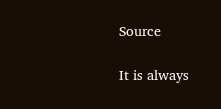Source

It is always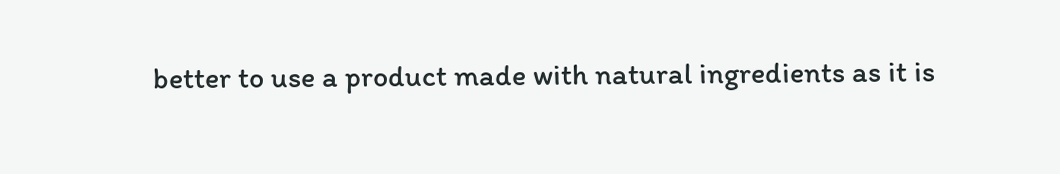better to use a product made with natural ingredients as it is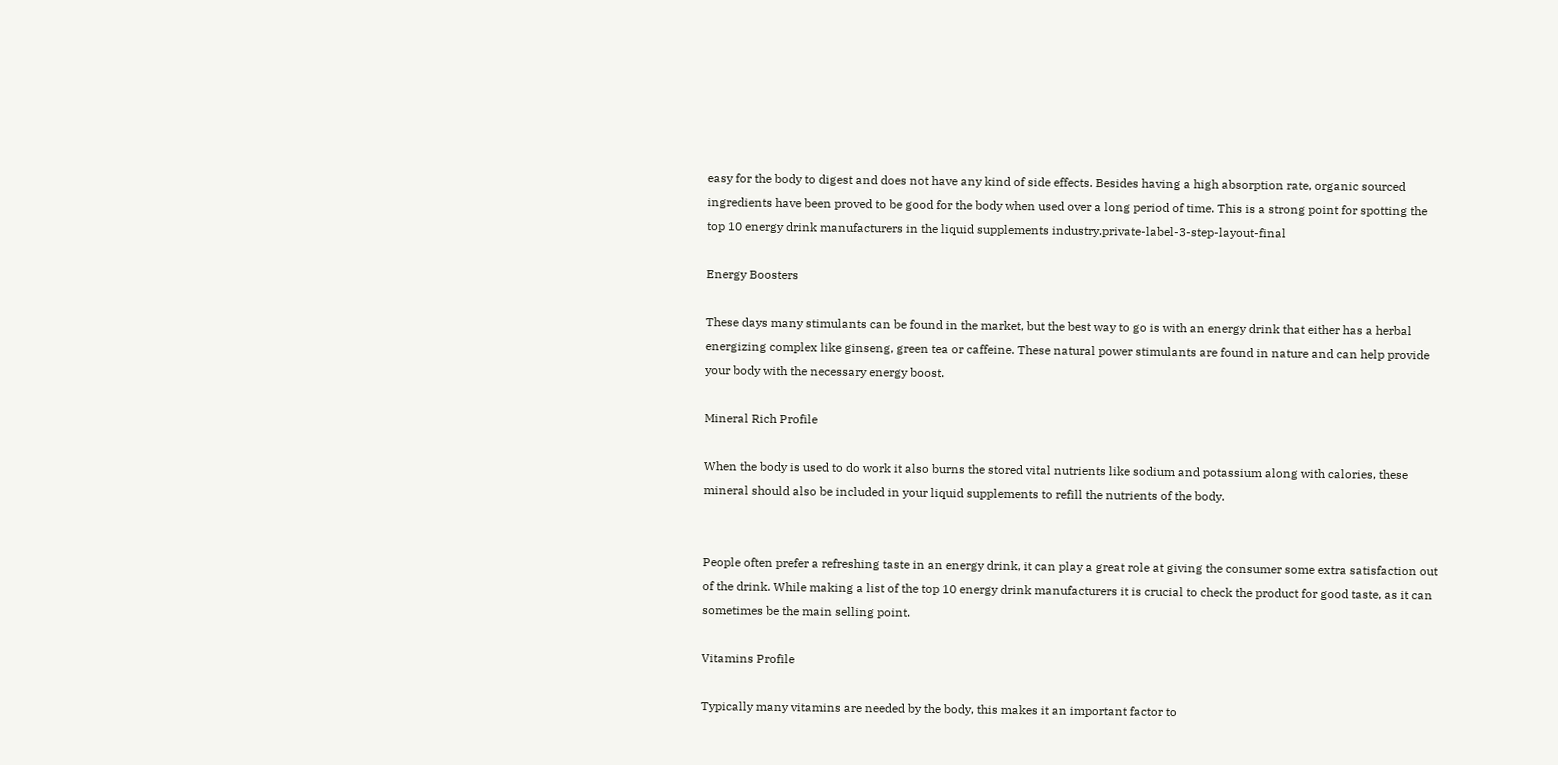easy for the body to digest and does not have any kind of side effects. Besides having a high absorption rate, organic sourced ingredients have been proved to be good for the body when used over a long period of time. This is a strong point for spotting the top 10 energy drink manufacturers in the liquid supplements industry.private-label-3-step-layout-final

Energy Boosters

These days many stimulants can be found in the market, but the best way to go is with an energy drink that either has a herbal energizing complex like ginseng, green tea or caffeine. These natural power stimulants are found in nature and can help provide your body with the necessary energy boost.

Mineral Rich Profile

When the body is used to do work it also burns the stored vital nutrients like sodium and potassium along with calories, these mineral should also be included in your liquid supplements to refill the nutrients of the body.


People often prefer a refreshing taste in an energy drink, it can play a great role at giving the consumer some extra satisfaction out of the drink. While making a list of the top 10 energy drink manufacturers it is crucial to check the product for good taste, as it can sometimes be the main selling point.

Vitamins Profile

Typically many vitamins are needed by the body, this makes it an important factor to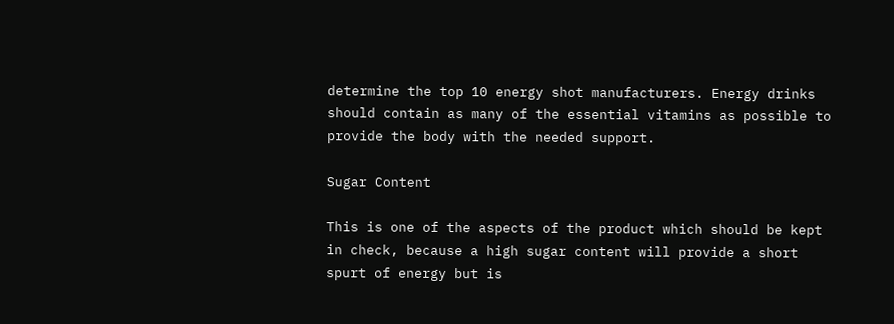determine the top 10 energy shot manufacturers. Energy drinks should contain as many of the essential vitamins as possible to provide the body with the needed support.

Sugar Content

This is one of the aspects of the product which should be kept in check, because a high sugar content will provide a short spurt of energy but is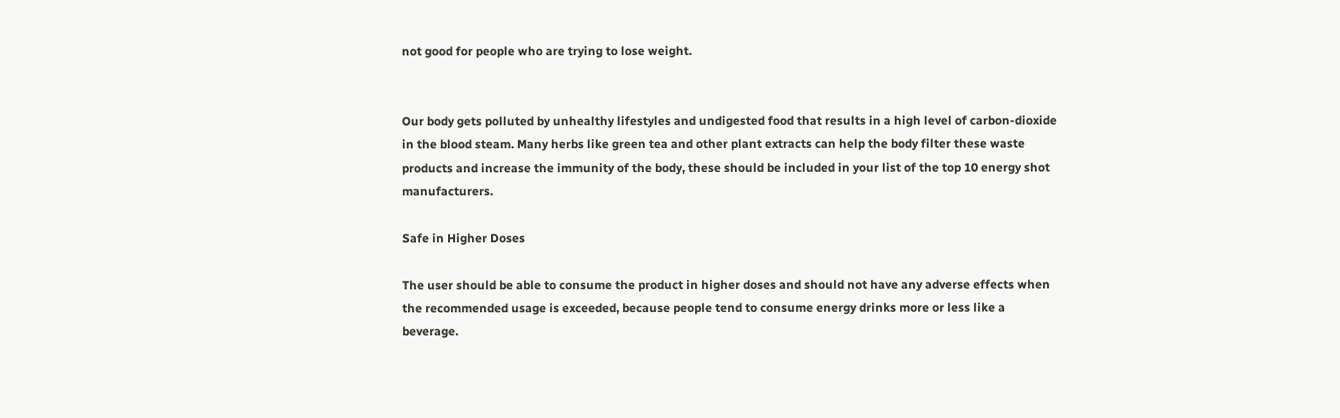not good for people who are trying to lose weight.


Our body gets polluted by unhealthy lifestyles and undigested food that results in a high level of carbon-dioxide in the blood steam. Many herbs like green tea and other plant extracts can help the body filter these waste products and increase the immunity of the body, these should be included in your list of the top 10 energy shot manufacturers.

Safe in Higher Doses

The user should be able to consume the product in higher doses and should not have any adverse effects when the recommended usage is exceeded, because people tend to consume energy drinks more or less like a beverage.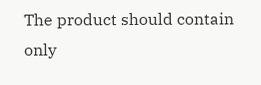The product should contain only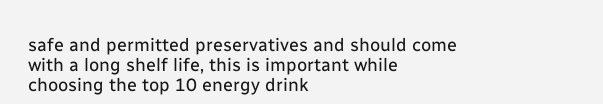safe and permitted preservatives and should come with a long shelf life, this is important while choosing the top 10 energy drink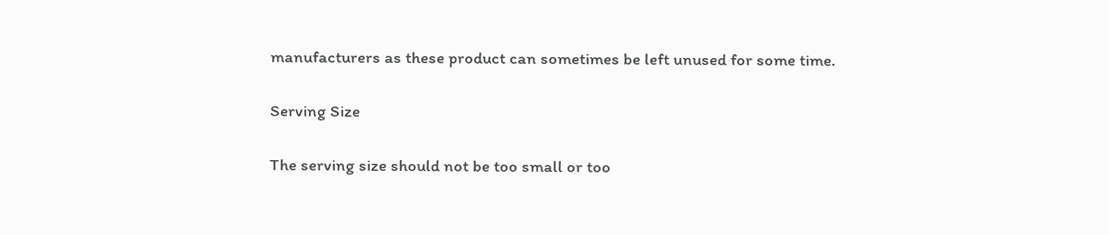manufacturers as these product can sometimes be left unused for some time.

Serving Size

The serving size should not be too small or too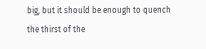big, but it should be enough to quench the thirst of the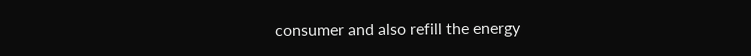consumer and also refill the energy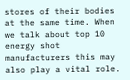stores of their bodies at the same time. When we talk about top 10 energy shot manufacturers this may also play a vital role.